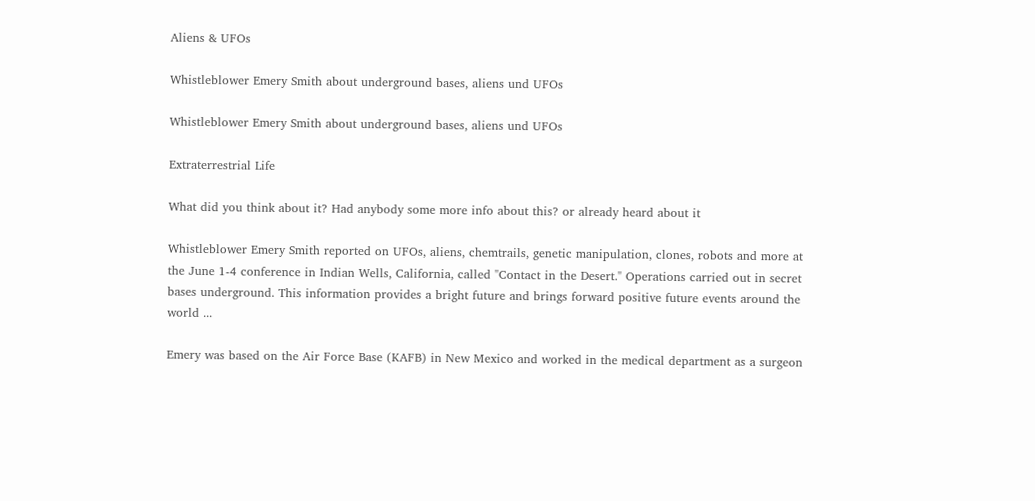Aliens & UFOs

Whistleblower Emery Smith about underground bases, aliens und UFOs

Whistleblower Emery Smith about underground bases, aliens und UFOs

Extraterrestrial Life

What did you think about it? Had anybody some more info about this? or already heard about it

Whistleblower Emery Smith reported on UFOs, aliens, chemtrails, genetic manipulation, clones, robots and more at the June 1-4 conference in Indian Wells, California, called "Contact in the Desert." Operations carried out in secret bases underground. This information provides a bright future and brings forward positive future events around the world ...

Emery was based on the Air Force Base (KAFB) in New Mexico and worked in the medical department as a surgeon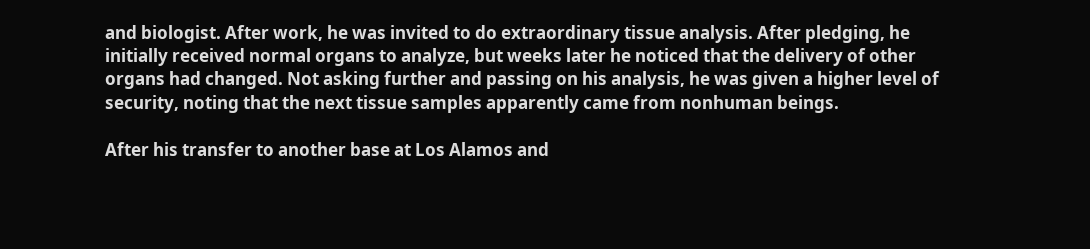and biologist. After work, he was invited to do extraordinary tissue analysis. After pledging, he initially received normal organs to analyze, but weeks later he noticed that the delivery of other organs had changed. Not asking further and passing on his analysis, he was given a higher level of security, noting that the next tissue samples apparently came from nonhuman beings.

After his transfer to another base at Los Alamos and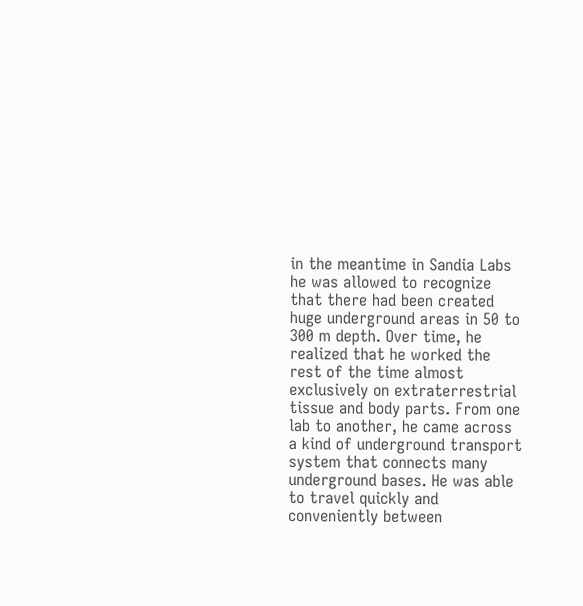in the meantime in Sandia Labs he was allowed to recognize that there had been created huge underground areas in 50 to 300 m depth. Over time, he realized that he worked the rest of the time almost exclusively on extraterrestrial tissue and body parts. From one lab to another, he came across a kind of underground transport system that connects many underground bases. He was able to travel quickly and conveniently between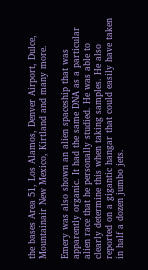the bases Area 51, Los Alamos, Denver Airport, Dulce, Mountainair New Mexico, Kirtland and many more.

Emery was also shown an alien spaceship that was apparently organic. It had the same DNA as a particular alien race that he personally studied. He was able to clearly determine this when taking samples. He also reported on a gigantic hangar that could easily have taken in half a dozen jumbo jets.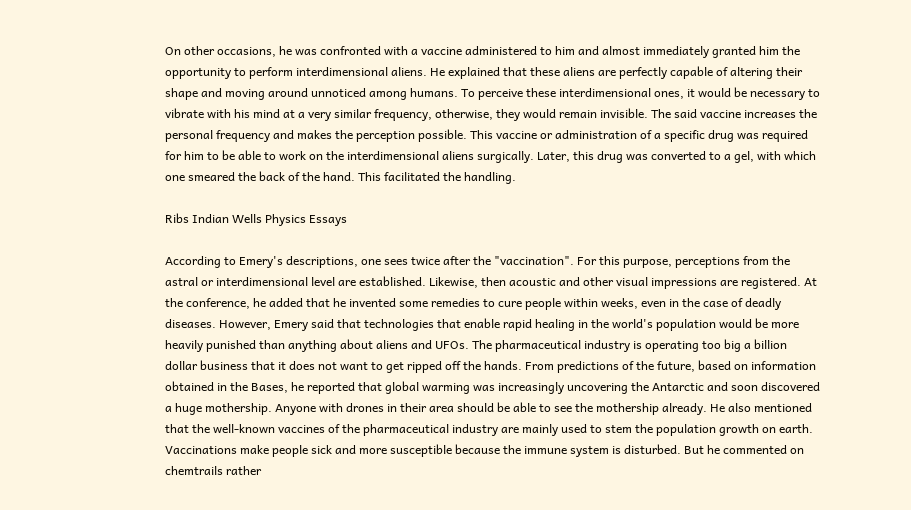On other occasions, he was confronted with a vaccine administered to him and almost immediately granted him the opportunity to perform interdimensional aliens. He explained that these aliens are perfectly capable of altering their shape and moving around unnoticed among humans. To perceive these interdimensional ones, it would be necessary to vibrate with his mind at a very similar frequency, otherwise, they would remain invisible. The said vaccine increases the personal frequency and makes the perception possible. This vaccine or administration of a specific drug was required for him to be able to work on the interdimensional aliens surgically. Later, this drug was converted to a gel, with which one smeared the back of the hand. This facilitated the handling.

Ribs Indian Wells Physics Essays

According to Emery's descriptions, one sees twice after the "vaccination". For this purpose, perceptions from the astral or interdimensional level are established. Likewise, then acoustic and other visual impressions are registered. At the conference, he added that he invented some remedies to cure people within weeks, even in the case of deadly diseases. However, Emery said that technologies that enable rapid healing in the world's population would be more heavily punished than anything about aliens and UFOs. The pharmaceutical industry is operating too big a billion dollar business that it does not want to get ripped off the hands. From predictions of the future, based on information obtained in the Bases, he reported that global warming was increasingly uncovering the Antarctic and soon discovered a huge mothership. Anyone with drones in their area should be able to see the mothership already. He also mentioned that the well-known vaccines of the pharmaceutical industry are mainly used to stem the population growth on earth. Vaccinations make people sick and more susceptible because the immune system is disturbed. But he commented on chemtrails rather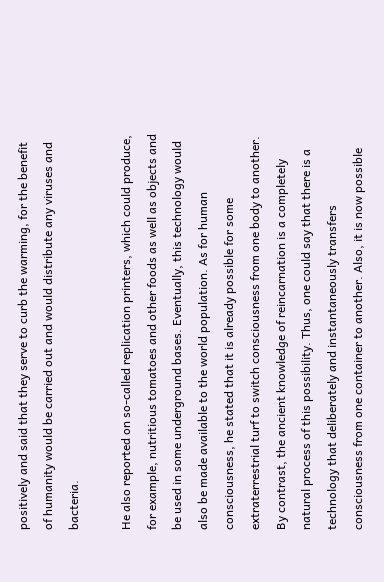positively and said that they serve to curb the warming, for the benefit of humanity would be carried out and would distribute any viruses and bacteria.

He also reported on so-called replication printers, which could produce, for example, nutritious tomatoes and other foods as well as objects and be used in some underground bases. Eventually, this technology would also be made available to the world population. As for human consciousness, he stated that it is already possible for some extraterrestrial turf to switch consciousness from one body to another. By contrast, the ancient knowledge of reincarnation is a completely natural process of this possibility. Thus, one could say that there is a technology that deliberately and instantaneously transfers consciousness from one container to another. Also, it is now possible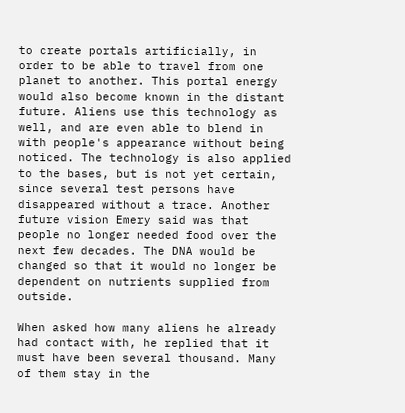to create portals artificially, in order to be able to travel from one planet to another. This portal energy would also become known in the distant future. Aliens use this technology as well, and are even able to blend in with people's appearance without being noticed. The technology is also applied to the bases, but is not yet certain, since several test persons have disappeared without a trace. Another future vision Emery said was that people no longer needed food over the next few decades. The DNA would be changed so that it would no longer be dependent on nutrients supplied from outside.

When asked how many aliens he already had contact with, he replied that it must have been several thousand. Many of them stay in the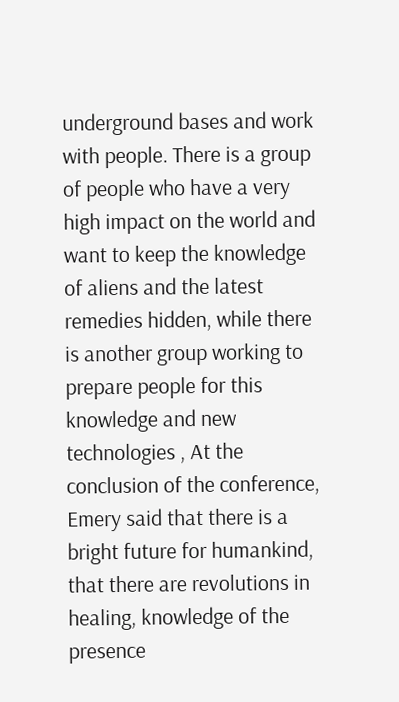underground bases and work with people. There is a group of people who have a very high impact on the world and want to keep the knowledge of aliens and the latest remedies hidden, while there is another group working to prepare people for this knowledge and new technologies , At the conclusion of the conference, Emery said that there is a bright future for humankind, that there are revolutions in healing, knowledge of the presence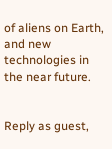of aliens on Earth, and new technologies in the near future.


Reply as guest,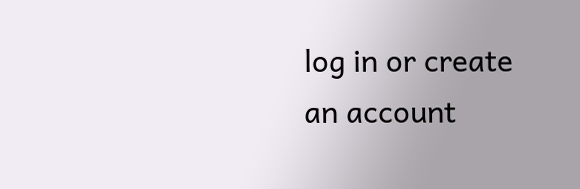log in or create an account